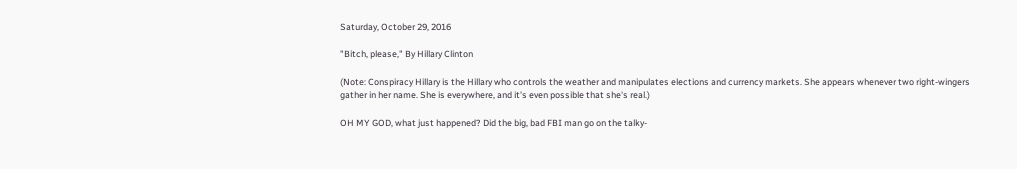Saturday, October 29, 2016

"Bitch, please," By Hillary Clinton

(Note: Conspiracy Hillary is the Hillary who controls the weather and manipulates elections and currency markets. She appears whenever two right-wingers gather in her name. She is everywhere, and it's even possible that she's real.)

OH MY GOD, what just happened? Did the big, bad FBI man go on the talky-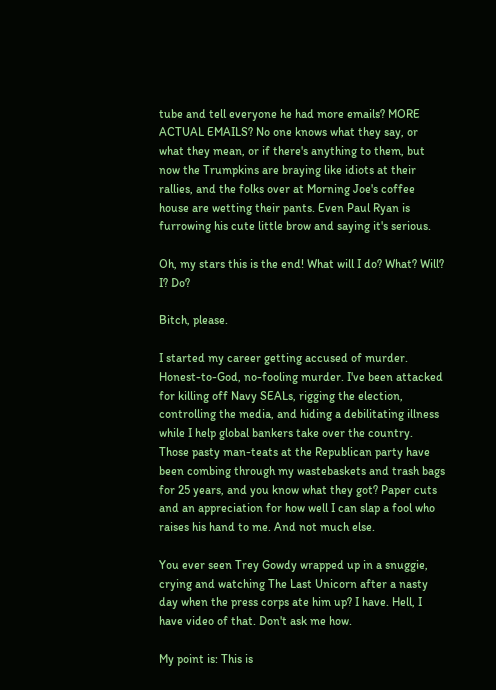tube and tell everyone he had more emails? MORE ACTUAL EMAILS? No one knows what they say, or what they mean, or if there's anything to them, but now the Trumpkins are braying like idiots at their rallies, and the folks over at Morning Joe's coffee house are wetting their pants. Even Paul Ryan is furrowing his cute little brow and saying it's serious.

Oh, my stars this is the end! What will I do? What? Will? I? Do?

Bitch, please.

I started my career getting accused of murder. Honest-to-God, no-fooling murder. I've been attacked for killing off Navy SEALs, rigging the election, controlling the media, and hiding a debilitating illness while I help global bankers take over the country. Those pasty man-teats at the Republican party have been combing through my wastebaskets and trash bags for 25 years, and you know what they got? Paper cuts and an appreciation for how well I can slap a fool who raises his hand to me. And not much else.

You ever seen Trey Gowdy wrapped up in a snuggie, crying and watching The Last Unicorn after a nasty day when the press corps ate him up? I have. Hell, I have video of that. Don't ask me how.

My point is: This is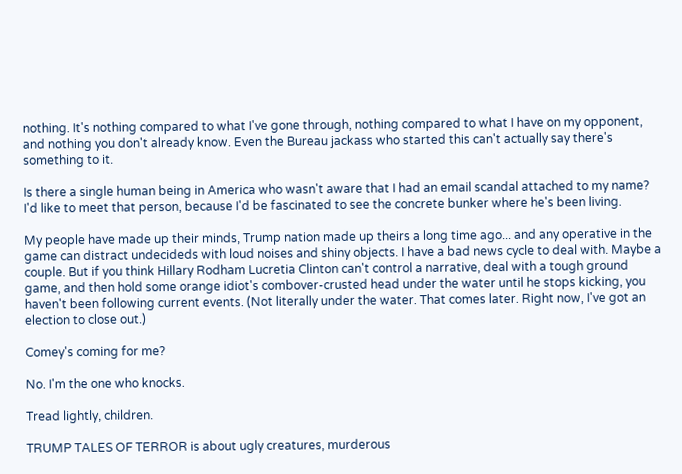nothing. It's nothing compared to what I've gone through, nothing compared to what I have on my opponent, and nothing you don't already know. Even the Bureau jackass who started this can't actually say there's something to it.

Is there a single human being in America who wasn't aware that I had an email scandal attached to my name? I'd like to meet that person, because I'd be fascinated to see the concrete bunker where he's been living.

My people have made up their minds, Trump nation made up theirs a long time ago... and any operative in the game can distract undecideds with loud noises and shiny objects. I have a bad news cycle to deal with. Maybe a couple. But if you think Hillary Rodham Lucretia Clinton can't control a narrative, deal with a tough ground game, and then hold some orange idiot's combover-crusted head under the water until he stops kicking, you haven't been following current events. (Not literally under the water. That comes later. Right now, I've got an election to close out.)

Comey's coming for me?

No. I'm the one who knocks.

Tread lightly, children.

TRUMP TALES OF TERROR is about ugly creatures, murderous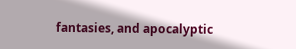fantasies, and apocalyptic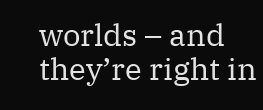worlds – and they’re right in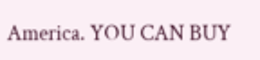America. YOU CAN BUY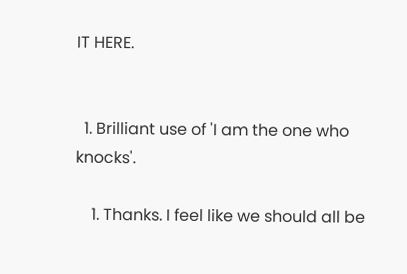IT HERE.


  1. Brilliant use of 'I am the one who knocks'.

    1. Thanks. I feel like we should all be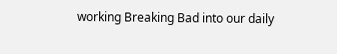working Breaking Bad into our daily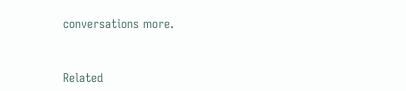conversations more.


Related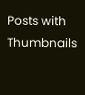Posts with Thumbnails